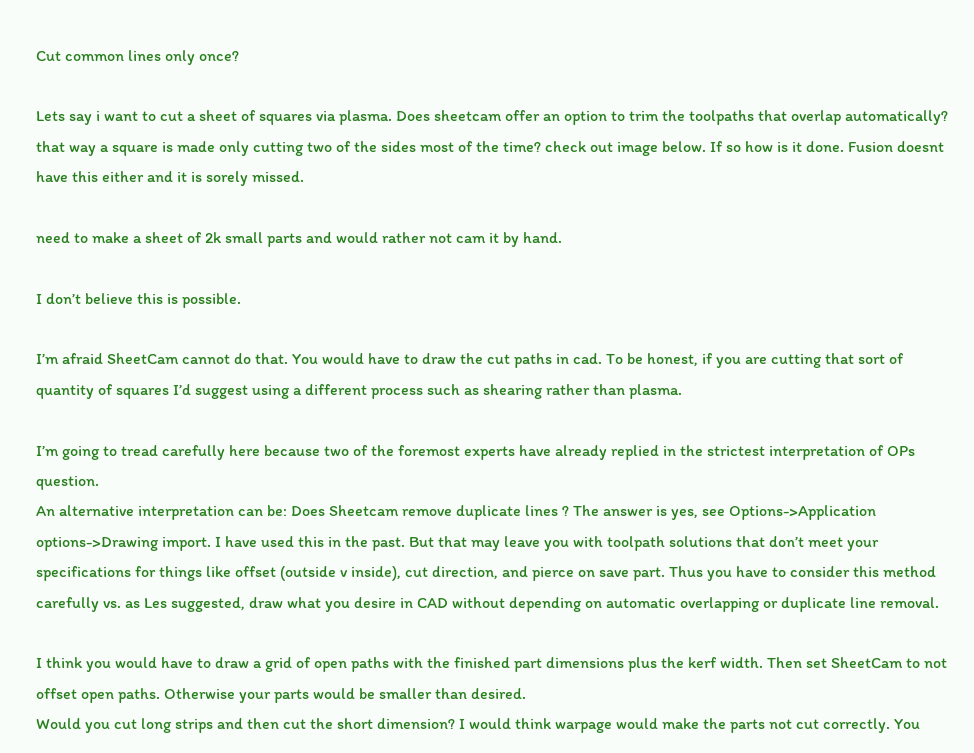Cut common lines only once?

Lets say i want to cut a sheet of squares via plasma. Does sheetcam offer an option to trim the toolpaths that overlap automatically? that way a square is made only cutting two of the sides most of the time? check out image below. If so how is it done. Fusion doesnt have this either and it is sorely missed.

need to make a sheet of 2k small parts and would rather not cam it by hand.

I don’t believe this is possible.

I’m afraid SheetCam cannot do that. You would have to draw the cut paths in cad. To be honest, if you are cutting that sort of quantity of squares I’d suggest using a different process such as shearing rather than plasma.

I’m going to tread carefully here because two of the foremost experts have already replied in the strictest interpretation of OPs question.
An alternative interpretation can be: Does Sheetcam remove duplicate lines ? The answer is yes, see Options->Application options->Drawing import. I have used this in the past. But that may leave you with toolpath solutions that don’t meet your specifications for things like offset (outside v inside), cut direction, and pierce on save part. Thus you have to consider this method carefully vs. as Les suggested, draw what you desire in CAD without depending on automatic overlapping or duplicate line removal.

I think you would have to draw a grid of open paths with the finished part dimensions plus the kerf width. Then set SheetCam to not offset open paths. Otherwise your parts would be smaller than desired.
Would you cut long strips and then cut the short dimension? I would think warpage would make the parts not cut correctly. You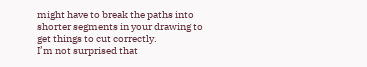might have to break the paths into shorter segments in your drawing to get things to cut correctly.
I’m not surprised that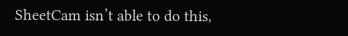SheetCam isn’t able to do this,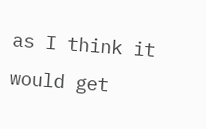as I think it would get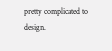pretty complicated to design.